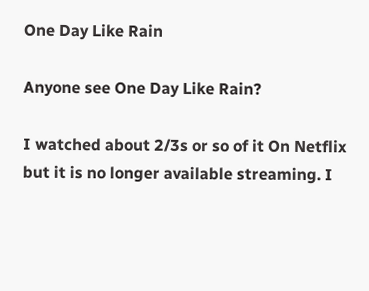One Day Like Rain

Anyone see One Day Like Rain?

I watched about 2/3s or so of it On Netflix but it is no longer available streaming. I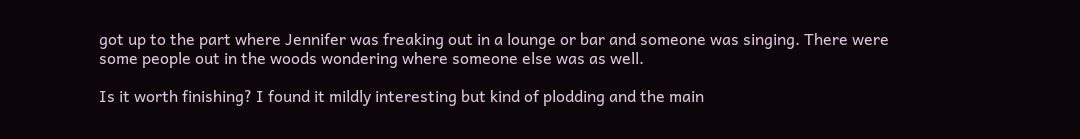got up to the part where Jennifer was freaking out in a lounge or bar and someone was singing. There were some people out in the woods wondering where someone else was as well.

Is it worth finishing? I found it mildly interesting but kind of plodding and the main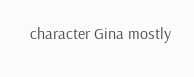character Gina mostly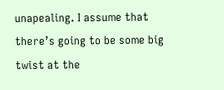unapealing. I assume that there’s going to be some big twist at the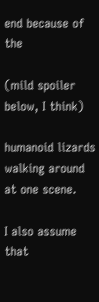end because of the

(mild spoiler below, I think)

humanoid lizards walking around at one scene.

I also assume that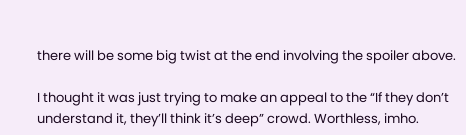there will be some big twist at the end involving the spoiler above.

I thought it was just trying to make an appeal to the “If they don’t understand it, they’ll think it’s deep” crowd. Worthless, imho.